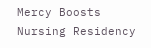Mercy Boosts Nursing Residency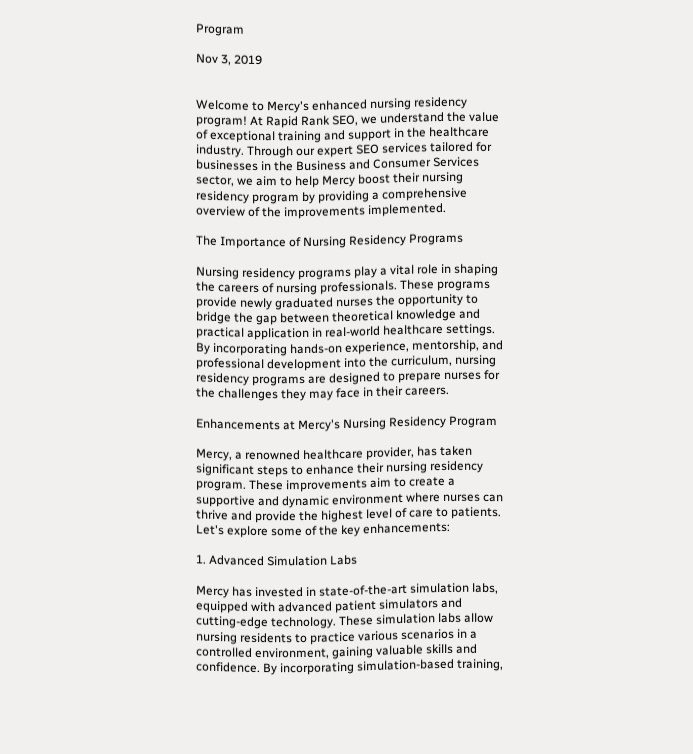Program

Nov 3, 2019


Welcome to Mercy's enhanced nursing residency program! At Rapid Rank SEO, we understand the value of exceptional training and support in the healthcare industry. Through our expert SEO services tailored for businesses in the Business and Consumer Services sector, we aim to help Mercy boost their nursing residency program by providing a comprehensive overview of the improvements implemented.

The Importance of Nursing Residency Programs

Nursing residency programs play a vital role in shaping the careers of nursing professionals. These programs provide newly graduated nurses the opportunity to bridge the gap between theoretical knowledge and practical application in real-world healthcare settings. By incorporating hands-on experience, mentorship, and professional development into the curriculum, nursing residency programs are designed to prepare nurses for the challenges they may face in their careers.

Enhancements at Mercy's Nursing Residency Program

Mercy, a renowned healthcare provider, has taken significant steps to enhance their nursing residency program. These improvements aim to create a supportive and dynamic environment where nurses can thrive and provide the highest level of care to patients. Let's explore some of the key enhancements:

1. Advanced Simulation Labs

Mercy has invested in state-of-the-art simulation labs, equipped with advanced patient simulators and cutting-edge technology. These simulation labs allow nursing residents to practice various scenarios in a controlled environment, gaining valuable skills and confidence. By incorporating simulation-based training,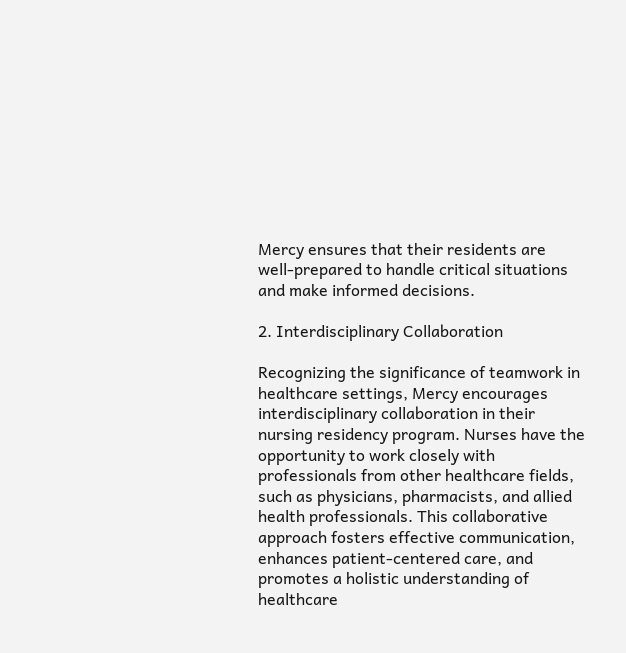Mercy ensures that their residents are well-prepared to handle critical situations and make informed decisions.

2. Interdisciplinary Collaboration

Recognizing the significance of teamwork in healthcare settings, Mercy encourages interdisciplinary collaboration in their nursing residency program. Nurses have the opportunity to work closely with professionals from other healthcare fields, such as physicians, pharmacists, and allied health professionals. This collaborative approach fosters effective communication, enhances patient-centered care, and promotes a holistic understanding of healthcare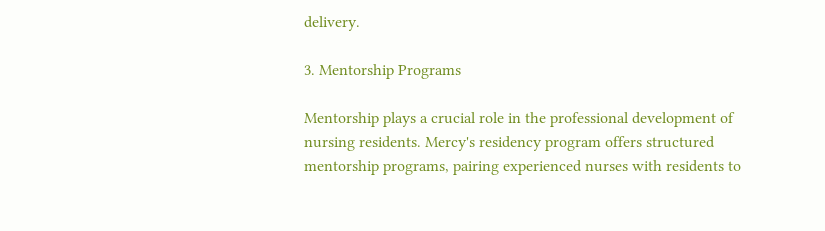delivery.

3. Mentorship Programs

Mentorship plays a crucial role in the professional development of nursing residents. Mercy's residency program offers structured mentorship programs, pairing experienced nurses with residents to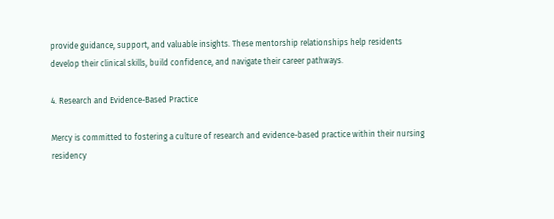provide guidance, support, and valuable insights. These mentorship relationships help residents develop their clinical skills, build confidence, and navigate their career pathways.

4. Research and Evidence-Based Practice

Mercy is committed to fostering a culture of research and evidence-based practice within their nursing residency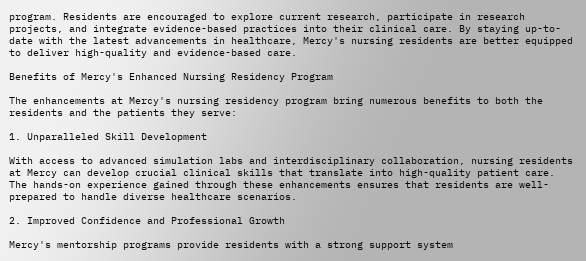program. Residents are encouraged to explore current research, participate in research projects, and integrate evidence-based practices into their clinical care. By staying up-to-date with the latest advancements in healthcare, Mercy's nursing residents are better equipped to deliver high-quality and evidence-based care.

Benefits of Mercy's Enhanced Nursing Residency Program

The enhancements at Mercy's nursing residency program bring numerous benefits to both the residents and the patients they serve:

1. Unparalleled Skill Development

With access to advanced simulation labs and interdisciplinary collaboration, nursing residents at Mercy can develop crucial clinical skills that translate into high-quality patient care. The hands-on experience gained through these enhancements ensures that residents are well-prepared to handle diverse healthcare scenarios.

2. Improved Confidence and Professional Growth

Mercy's mentorship programs provide residents with a strong support system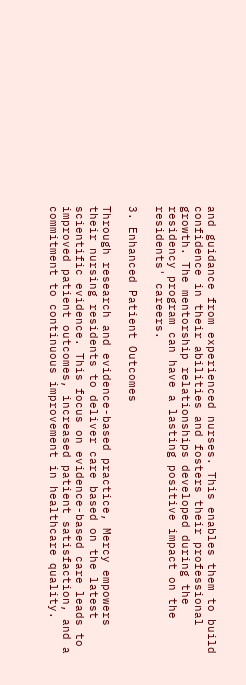and guidance from experienced nurses. This enables them to build confidence in their abilities and fosters their professional growth. The mentorship relationships developed during the residency program can have a lasting positive impact on the residents' careers.

3. Enhanced Patient Outcomes

Through research and evidence-based practice, Mercy empowers their nursing residents to deliver care based on the latest scientific evidence. This focus on evidence-based care leads to improved patient outcomes, increased patient satisfaction, and a commitment to continuous improvement in healthcare quality.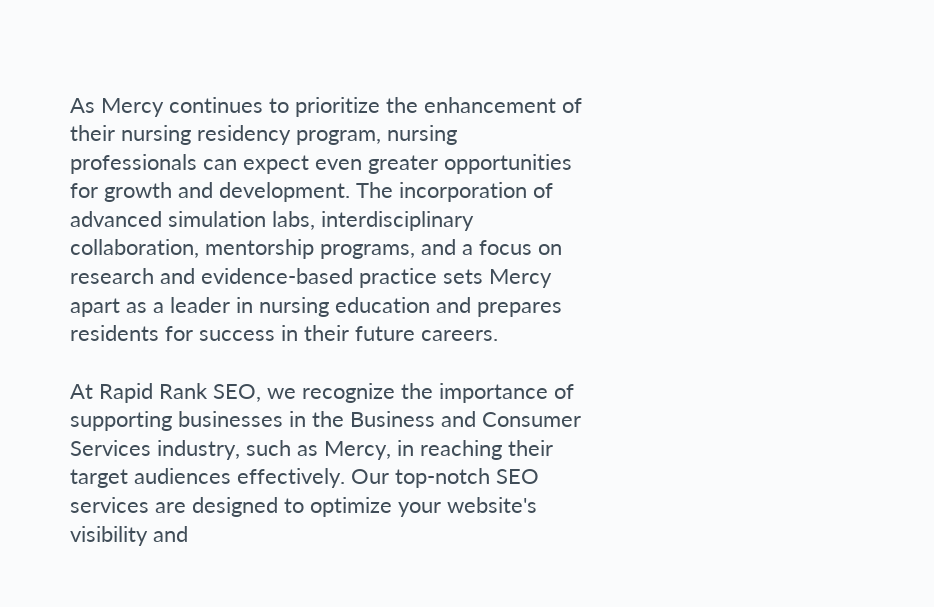As Mercy continues to prioritize the enhancement of their nursing residency program, nursing professionals can expect even greater opportunities for growth and development. The incorporation of advanced simulation labs, interdisciplinary collaboration, mentorship programs, and a focus on research and evidence-based practice sets Mercy apart as a leader in nursing education and prepares residents for success in their future careers.

At Rapid Rank SEO, we recognize the importance of supporting businesses in the Business and Consumer Services industry, such as Mercy, in reaching their target audiences effectively. Our top-notch SEO services are designed to optimize your website's visibility and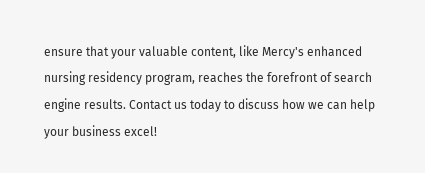ensure that your valuable content, like Mercy's enhanced nursing residency program, reaches the forefront of search engine results. Contact us today to discuss how we can help your business excel!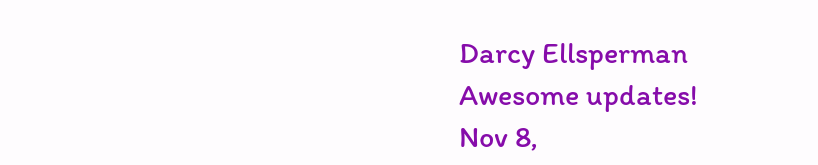Darcy Ellsperman
Awesome updates!
Nov 8,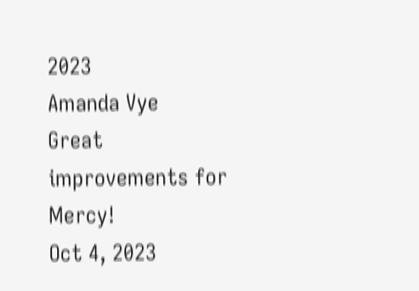2023
Amanda Vye
Great improvements for Mercy!
Oct 4, 2023